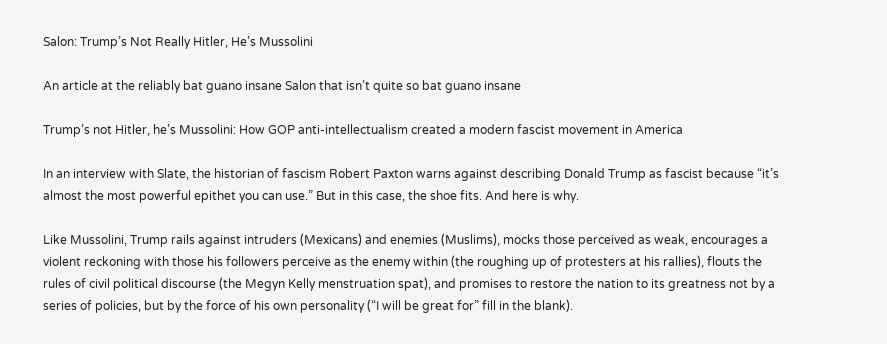Salon: Trump’s Not Really Hitler, He’s Mussolini

An article at the reliably bat guano insane Salon that isn’t quite so bat guano insane

Trump’s not Hitler, he’s Mussolini: How GOP anti-intellectualism created a modern fascist movement in America

In an interview with Slate, the historian of fascism Robert Paxton warns against describing Donald Trump as fascist because “it’s almost the most powerful epithet you can use.” But in this case, the shoe fits. And here is why.

Like Mussolini, Trump rails against intruders (Mexicans) and enemies (Muslims), mocks those perceived as weak, encourages a violent reckoning with those his followers perceive as the enemy within (the roughing up of protesters at his rallies), flouts the rules of civil political discourse (the Megyn Kelly menstruation spat), and promises to restore the nation to its greatness not by a series of policies, but by the force of his own personality (“I will be great for” fill in the blank).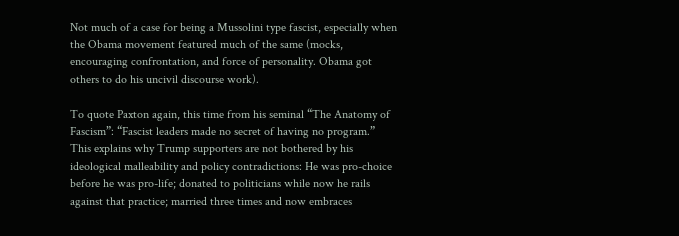Not much of a case for being a Mussolini type fascist, especially when the Obama movement featured much of the same (mocks, encouraging confrontation, and force of personality. Obama got others to do his uncivil discourse work).

To quote Paxton again, this time from his seminal “The Anatomy of Fascism”: “Fascist leaders made no secret of having no program.” This explains why Trump supporters are not bothered by his ideological malleability and policy contradictions: He was pro-choice before he was pro-life; donated to politicians while now he rails against that practice; married three times and now embraces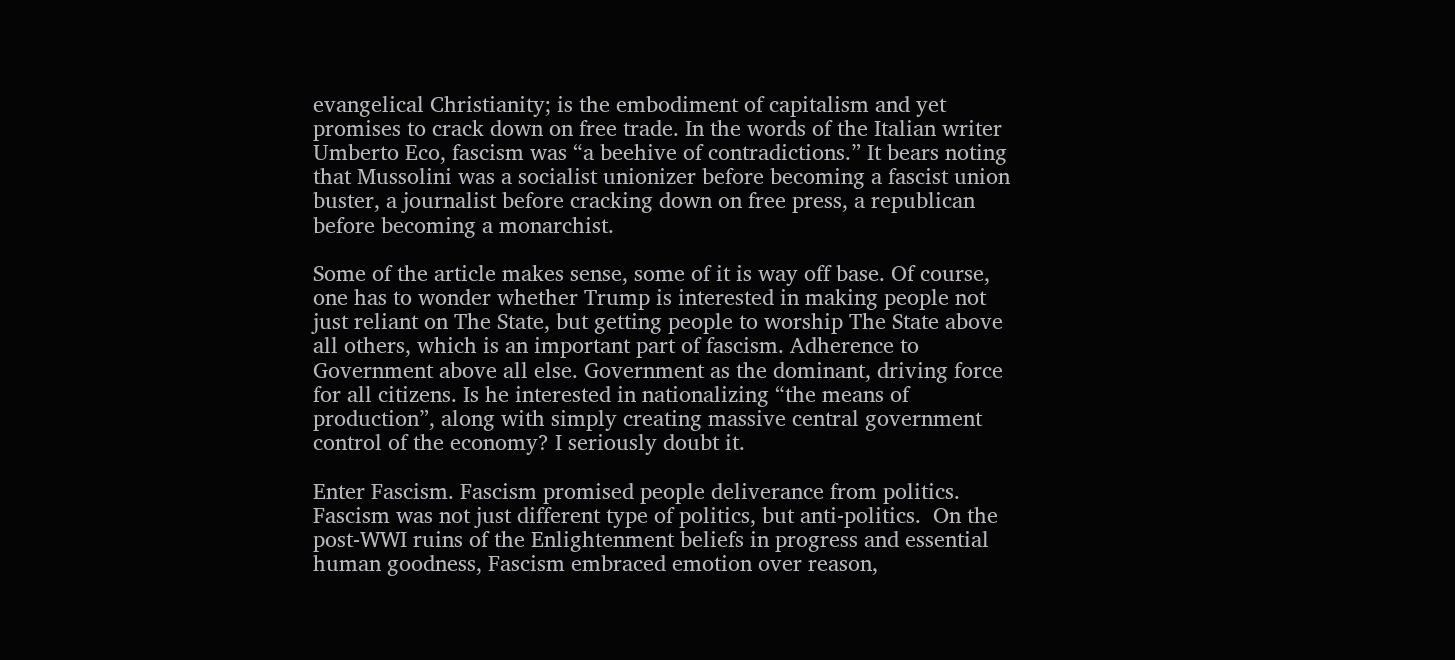evangelical Christianity; is the embodiment of capitalism and yet promises to crack down on free trade. In the words of the Italian writer Umberto Eco, fascism was “a beehive of contradictions.” It bears noting that Mussolini was a socialist unionizer before becoming a fascist union buster, a journalist before cracking down on free press, a republican before becoming a monarchist.

Some of the article makes sense, some of it is way off base. Of course, one has to wonder whether Trump is interested in making people not just reliant on The State, but getting people to worship The State above all others, which is an important part of fascism. Adherence to Government above all else. Government as the dominant, driving force for all citizens. Is he interested in nationalizing “the means of production”, along with simply creating massive central government control of the economy? I seriously doubt it.

Enter Fascism. Fascism promised people deliverance from politics.  Fascism was not just different type of politics, but anti-politics.  On the post-WWI ruins of the Enlightenment beliefs in progress and essential human goodness, Fascism embraced emotion over reason,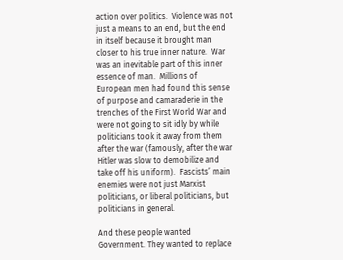action over politics.  Violence was not just a means to an end, but the end in itself because it brought man closer to his true inner nature.  War was an inevitable part of this inner essence of man.  Millions of European men had found this sense of purpose and camaraderie in the trenches of the First World War and were not going to sit idly by while politicians took it away from them after the war (famously, after the war Hitler was slow to demobilize and take off his uniform).  Fascists’ main enemies were not just Marxist politicians, or liberal politicians, but politicians in general.

And these people wanted Government. They wanted to replace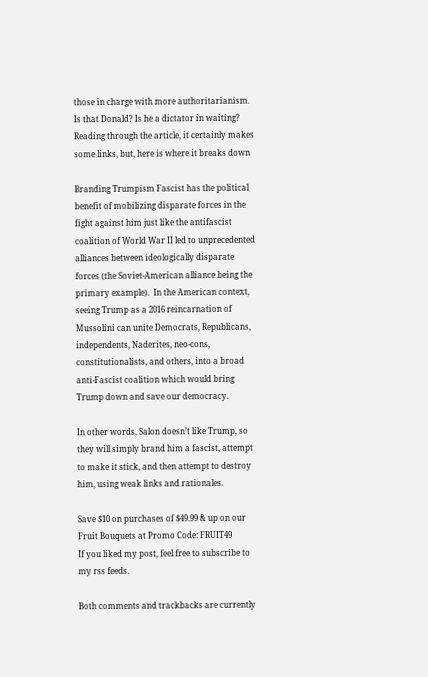those in charge with more authoritarianism. Is that Donald? Is he a dictator in waiting? Reading through the article, it certainly makes some links, but, here is where it breaks down

Branding Trumpism Fascist has the political benefit of mobilizing disparate forces in the fight against him just like the antifascist coalition of World War II led to unprecedented alliances between ideologically disparate forces (the Soviet-American alliance being the primary example).  In the American context, seeing Trump as a 2016 reincarnation of Mussolini can unite Democrats, Republicans, independents, Naderites, neo-cons, constitutionalists, and others, into a broad anti-Fascist coalition which would bring Trump down and save our democracy.

In other words, Salon doesn’t like Trump, so they will simply brand him a fascist, attempt to make it stick, and then attempt to destroy him, using weak links and rationales.

Save $10 on purchases of $49.99 & up on our Fruit Bouquets at Promo Code: FRUIT49
If you liked my post, feel free to subscribe to my rss feeds.

Both comments and trackbacks are currently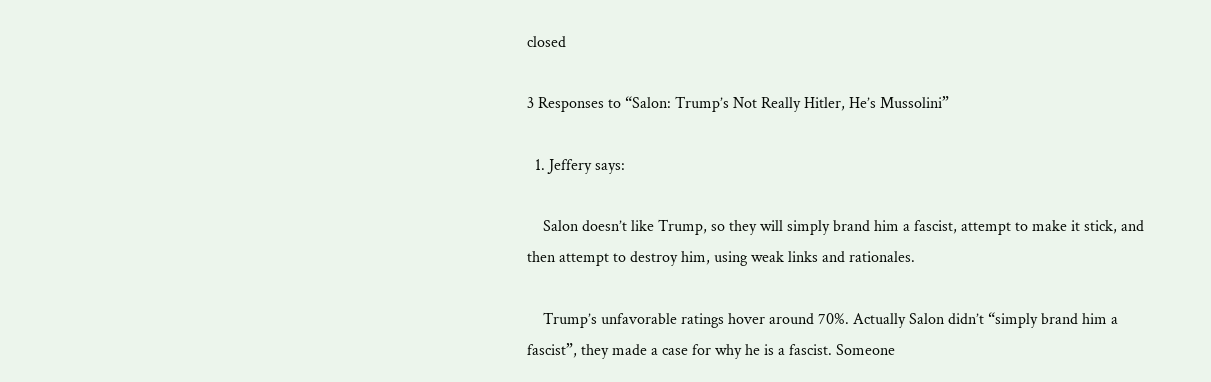closed

3 Responses to “Salon: Trump’s Not Really Hitler, He’s Mussolini”

  1. Jeffery says:

    Salon doesn’t like Trump, so they will simply brand him a fascist, attempt to make it stick, and then attempt to destroy him, using weak links and rationales.

    Trump’s unfavorable ratings hover around 70%. Actually Salon didn’t “simply brand him a fascist”, they made a case for why he is a fascist. Someone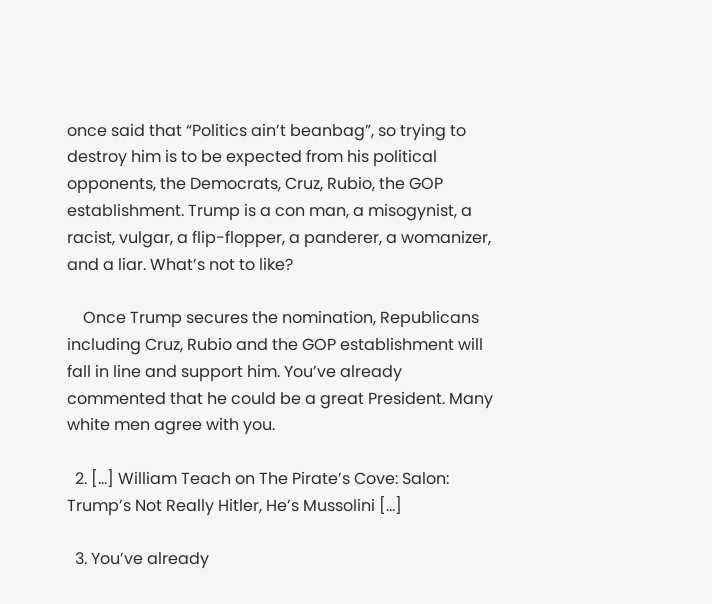once said that “Politics ain’t beanbag”, so trying to destroy him is to be expected from his political opponents, the Democrats, Cruz, Rubio, the GOP establishment. Trump is a con man, a misogynist, a racist, vulgar, a flip-flopper, a panderer, a womanizer, and a liar. What’s not to like?

    Once Trump secures the nomination, Republicans including Cruz, Rubio and the GOP establishment will fall in line and support him. You’ve already commented that he could be a great President. Many white men agree with you.

  2. […] William Teach on The Pirate’s Cove: Salon: Trump’s Not Really Hitler, He’s Mussolini […]

  3. You’ve already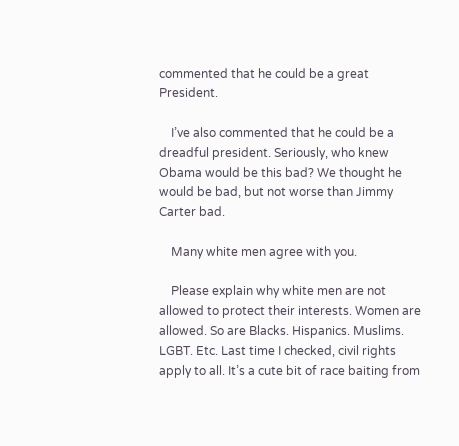commented that he could be a great President.

    I’ve also commented that he could be a dreadful president. Seriously, who knew Obama would be this bad? We thought he would be bad, but not worse than Jimmy Carter bad.

    Many white men agree with you.

    Please explain why white men are not allowed to protect their interests. Women are allowed. So are Blacks. Hispanics. Muslims. LGBT. Etc. Last time I checked, civil rights apply to all. It’s a cute bit of race baiting from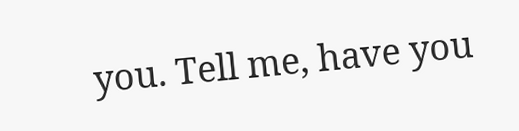you. Tell me, have you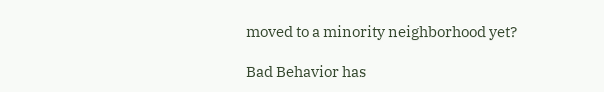moved to a minority neighborhood yet?

Bad Behavior has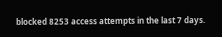blocked 8253 access attempts in the last 7 days.